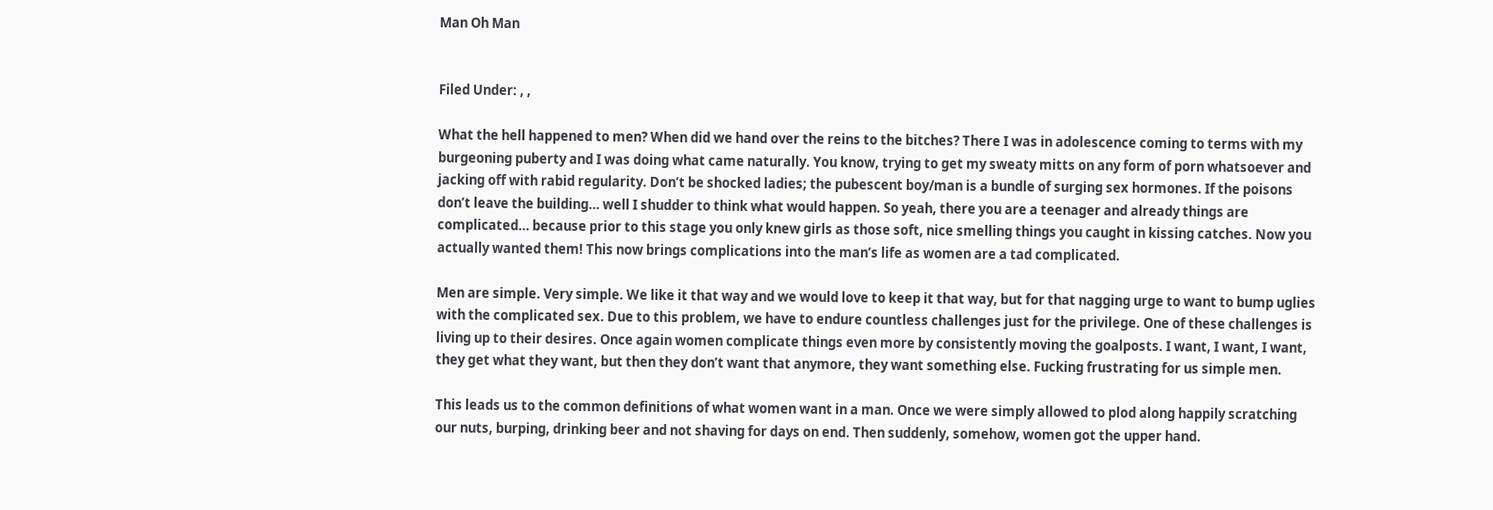Man Oh Man


Filed Under: , ,

What the hell happened to men? When did we hand over the reins to the bitches? There I was in adolescence coming to terms with my burgeoning puberty and I was doing what came naturally. You know, trying to get my sweaty mitts on any form of porn whatsoever and jacking off with rabid regularity. Don’t be shocked ladies; the pubescent boy/man is a bundle of surging sex hormones. If the poisons don’t leave the building… well I shudder to think what would happen. So yeah, there you are a teenager and already things are complicated… because prior to this stage you only knew girls as those soft, nice smelling things you caught in kissing catches. Now you actually wanted them! This now brings complications into the man’s life as women are a tad complicated.

Men are simple. Very simple. We like it that way and we would love to keep it that way, but for that nagging urge to want to bump uglies with the complicated sex. Due to this problem, we have to endure countless challenges just for the privilege. One of these challenges is living up to their desires. Once again women complicate things even more by consistently moving the goalposts. I want, I want, I want, they get what they want, but then they don’t want that anymore, they want something else. Fucking frustrating for us simple men.

This leads us to the common definitions of what women want in a man. Once we were simply allowed to plod along happily scratching our nuts, burping, drinking beer and not shaving for days on end. Then suddenly, somehow, women got the upper hand.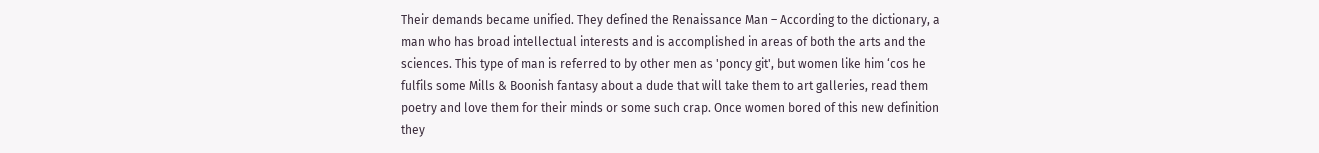Their demands became unified. They defined the Renaissance Man – According to the dictionary, a man who has broad intellectual interests and is accomplished in areas of both the arts and the sciences. This type of man is referred to by other men as 'poncy git', but women like him ‘cos he fulfils some Mills & Boonish fantasy about a dude that will take them to art galleries, read them poetry and love them for their minds or some such crap. Once women bored of this new definition they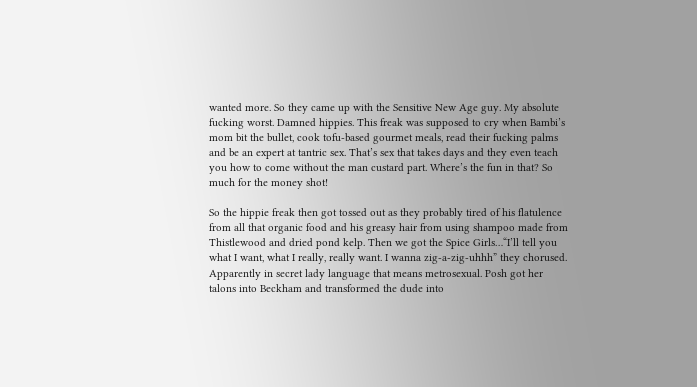wanted more. So they came up with the Sensitive New Age guy. My absolute fucking worst. Damned hippies. This freak was supposed to cry when Bambi’s mom bit the bullet, cook tofu-based gourmet meals, read their fucking palms and be an expert at tantric sex. That’s sex that takes days and they even teach you how to come without the man custard part. Where’s the fun in that? So much for the money shot!

So the hippie freak then got tossed out as they probably tired of his flatulence from all that organic food and his greasy hair from using shampoo made from Thistlewood and dried pond kelp. Then we got the Spice Girls…“I’ll tell you what I want, what I really, really want. I wanna zig-a-zig-uhhh” they chorused. Apparently in secret lady language that means metrosexual. Posh got her talons into Beckham and transformed the dude into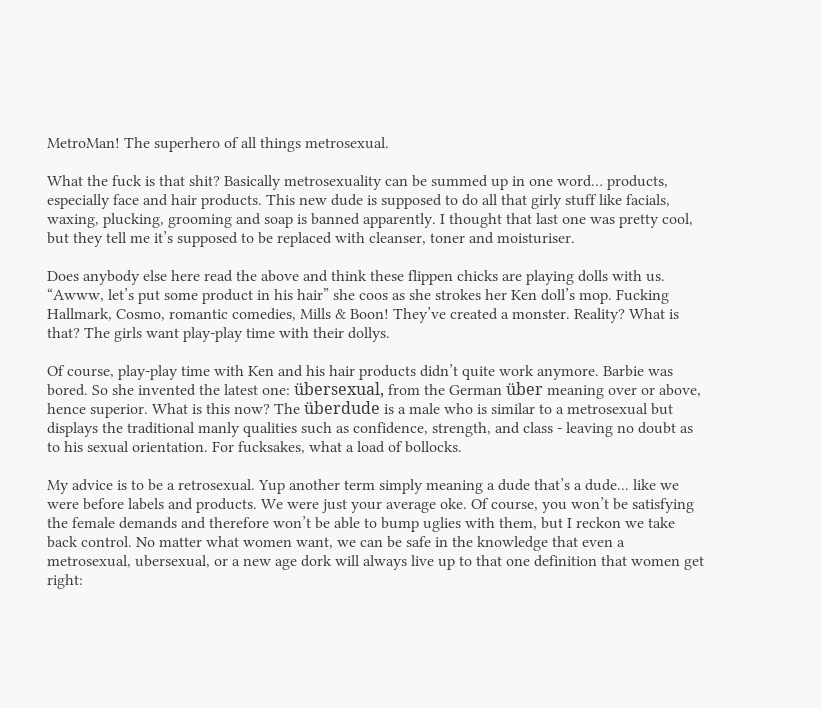MetroMan! The superhero of all things metrosexual.

What the fuck is that shit? Basically metrosexuality can be summed up in one word… products, especially face and hair products. This new dude is supposed to do all that girly stuff like facials, waxing, plucking, grooming and soap is banned apparently. I thought that last one was pretty cool, but they tell me it’s supposed to be replaced with cleanser, toner and moisturiser.

Does anybody else here read the above and think these flippen chicks are playing dolls with us. “Awww, let’s put some product in his hair” she coos as she strokes her Ken doll’s mop. Fucking Hallmark, Cosmo, romantic comedies, Mills & Boon! They’ve created a monster. Reality? What is that? The girls want play-play time with their dollys.

Of course, play-play time with Ken and his hair products didn’t quite work anymore. Barbie was bored. So she invented the latest one: übersexual, from the German über meaning over or above, hence superior. What is this now? The überdude is a male who is similar to a metrosexual but displays the traditional manly qualities such as confidence, strength, and class - leaving no doubt as to his sexual orientation. For fucksakes, what a load of bollocks.

My advice is to be a retrosexual. Yup another term simply meaning a dude that’s a dude... like we were before labels and products. We were just your average oke. Of course, you won’t be satisfying the female demands and therefore won’t be able to bump uglies with them, but I reckon we take back control. No matter what women want, we can be safe in the knowledge that even a metrosexual, ubersexual, or a new age dork will always live up to that one definition that women get right: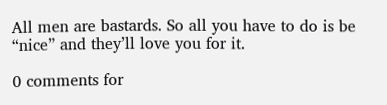All men are bastards. So all you have to do is be “nice” and they’ll love you for it.

0 comments for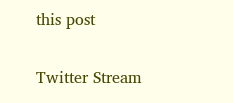this post

Twitter Stream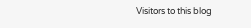Visitors to this blog